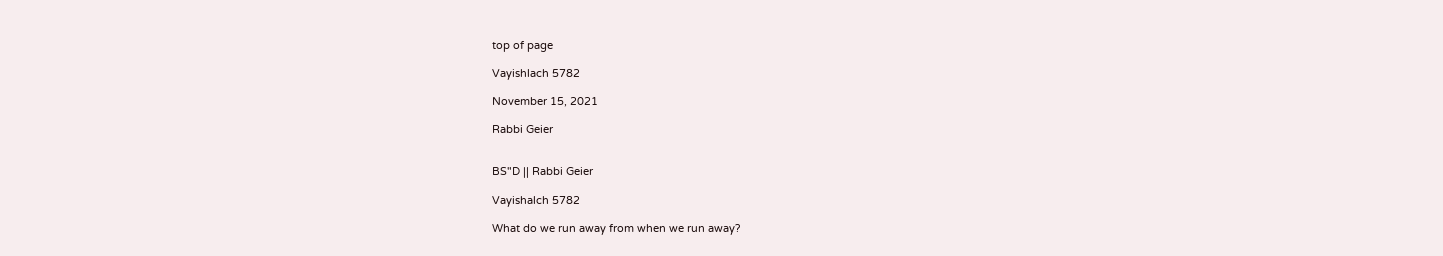top of page

Vayishlach 5782

November 15, 2021

Rabbi Geier


BS"D || Rabbi Geier

Vayishalch 5782

What do we run away from when we run away?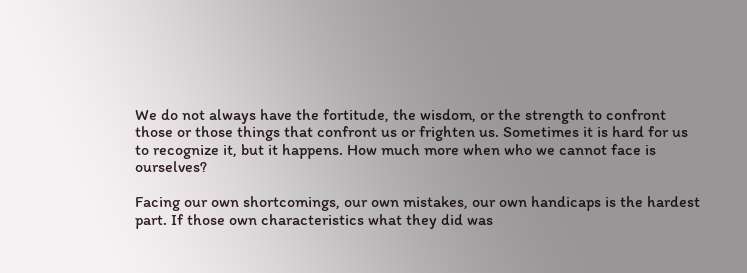We do not always have the fortitude, the wisdom, or the strength to confront those or those things that confront us or frighten us. Sometimes it is hard for us to recognize it, but it happens. How much more when who we cannot face is ourselves?

Facing our own shortcomings, our own mistakes, our own handicaps is the hardest part. If those own characteristics what they did was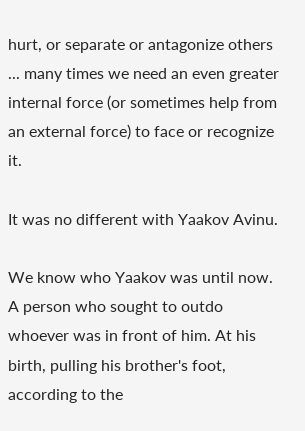hurt, or separate or antagonize others ... many times we need an even greater internal force (or sometimes help from an external force) to face or recognize it.

It was no different with Yaakov Avinu.

We know who Yaakov was until now. A person who sought to outdo whoever was in front of him. At his birth, pulling his brother's foot, according to the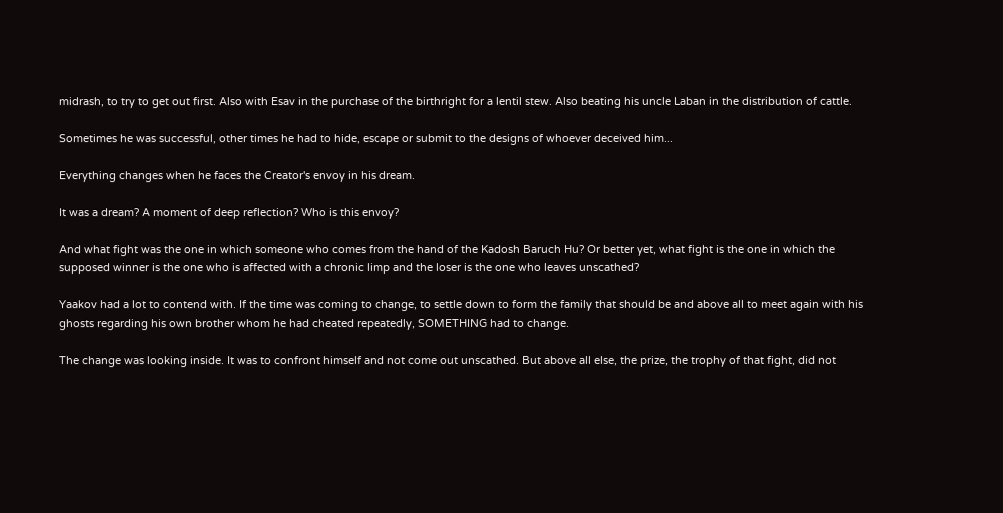midrash, to try to get out first. Also with Esav in the purchase of the birthright for a lentil stew. Also beating his uncle Laban in the distribution of cattle.

Sometimes he was successful, other times he had to hide, escape or submit to the designs of whoever deceived him...

Everything changes when he faces the Creator's envoy in his dream.

It was a dream? A moment of deep reflection? Who is this envoy?

And what fight was the one in which someone who comes from the hand of the Kadosh Baruch Hu? Or better yet, what fight is the one in which the supposed winner is the one who is affected with a chronic limp and the loser is the one who leaves unscathed?

Yaakov had a lot to contend with. If the time was coming to change, to settle down to form the family that should be and above all to meet again with his ghosts regarding his own brother whom he had cheated repeatedly, SOMETHING had to change.

The change was looking inside. It was to confront himself and not come out unscathed. But above all else, the prize, the trophy of that fight, did not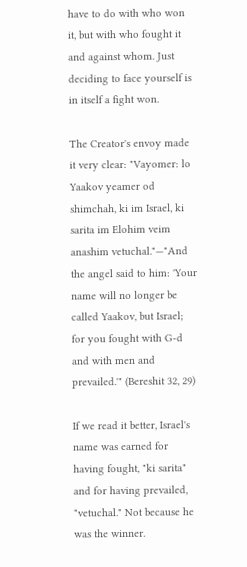have to do with who won it, but with who fought it and against whom. Just deciding to face yourself is in itself a fight won.

The Creator's envoy made it very clear: "Vayomer: lo Yaakov yeamer od shimchah, ki im Israel, ki sarita im Elohim veim anashim vetuchal."—"And the angel said to him: 'Your name will no longer be called Yaakov, but Israel; for you fought with G-d and with men and prevailed.'" (Bereshit 32, 29)

If we read it better, Israel's name was earned for having fought, "ki sarita" and for having prevailed, "vetuchal." Not because he was the winner.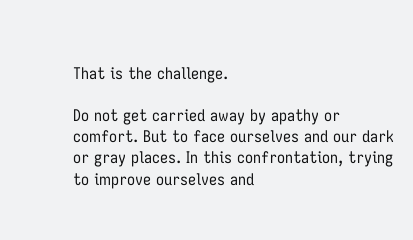That is the challenge.

Do not get carried away by apathy or comfort. But to face ourselves and our dark or gray places. In this confrontation, trying to improve ourselves and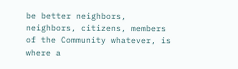be better neighbors, neighbors, citizens, members of the Community whatever, is where a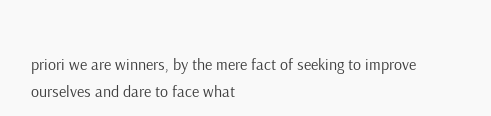priori we are winners, by the mere fact of seeking to improve ourselves and dare to face what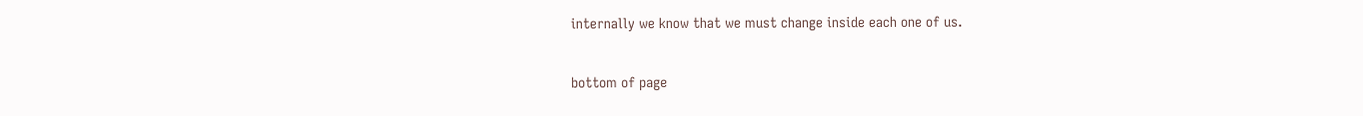internally we know that we must change inside each one of us.

bottom of page